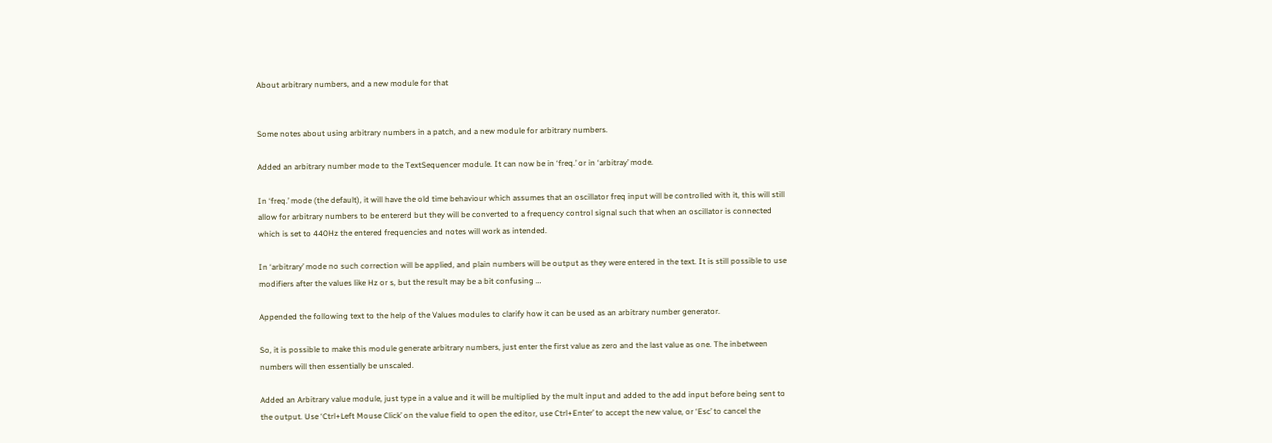About arbitrary numbers, and a new module for that


Some notes about using arbitrary numbers in a patch, and a new module for arbitrary numbers.

Added an arbitrary number mode to the TextSequencer module. It can now be in ‘freq.’ or in ‘arbitray’ mode.

In ‘freq.’ mode (the default), it will have the old time behaviour which assumes that an oscillator freq input will be controlled with it, this will still allow for arbitrary numbers to be entererd but they will be converted to a frequency control signal such that when an oscillator is connected which is set to 440Hz the entered frequencies and notes will work as intended.

In ‘arbitrary’ mode no such correction will be applied, and plain numbers will be output as they were entered in the text. It is still possible to use modifiers after the values like Hz or s, but the result may be a bit confusing …

Appended the following text to the help of the Values modules to clarify how it can be used as an arbitrary number generator.

So, it is possible to make this module generate arbitrary numbers, just enter the first value as zero and the last value as one. The inbetween numbers will then essentially be unscaled.

Added an Arbitrary value module, just type in a value and it will be multiplied by the mult input and added to the add input before being sent to the output. Use ‘Ctrl+Left Mouse Click’ on the value field to open the editor, use Ctrl+Enter’ to accept the new value, or ‘Esc’ to cancel the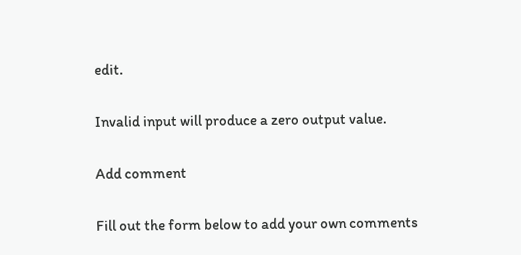edit.

Invalid input will produce a zero output value.

Add comment

Fill out the form below to add your own comments